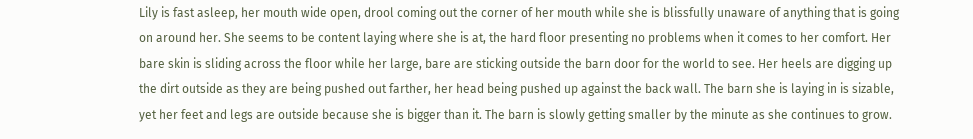Lily is fast asleep, her mouth wide open, drool coming out the corner of her mouth while she is blissfully unaware of anything that is going on around her. She seems to be content laying where she is at, the hard floor presenting no problems when it comes to her comfort. Her bare skin is sliding across the floor while her large, bare are sticking outside the barn door for the world to see. Her heels are digging up the dirt outside as they are being pushed out farther, her head being pushed up against the back wall. The barn she is laying in is sizable, yet her feet and legs are outside because she is bigger than it. The barn is slowly getting smaller by the minute as she continues to grow.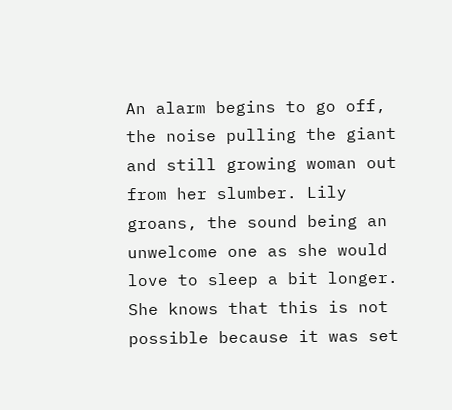An alarm begins to go off, the noise pulling the giant and still growing woman out from her slumber. Lily groans, the sound being an unwelcome one as she would love to sleep a bit longer. She knows that this is not possible because it was set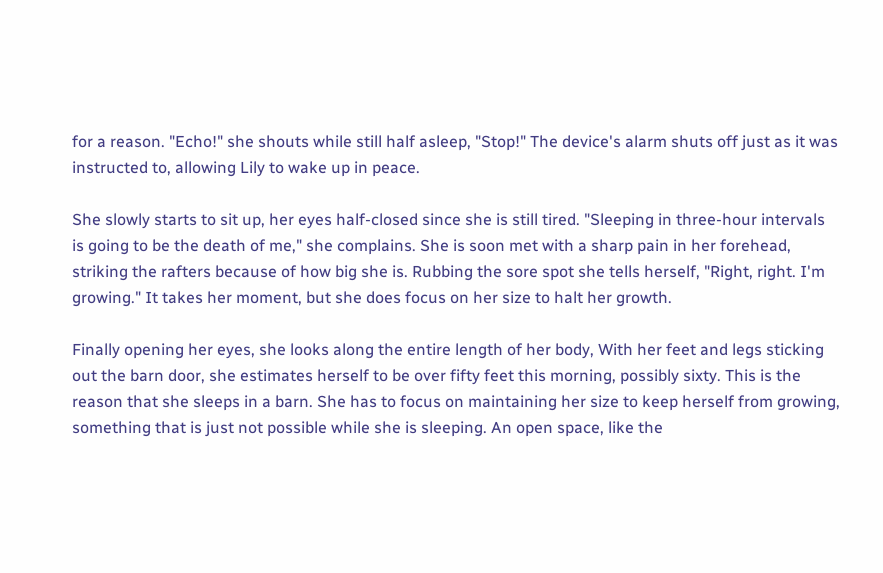for a reason. "Echo!" she shouts while still half asleep, "Stop!" The device's alarm shuts off just as it was instructed to, allowing Lily to wake up in peace.

She slowly starts to sit up, her eyes half-closed since she is still tired. "Sleeping in three-hour intervals is going to be the death of me," she complains. She is soon met with a sharp pain in her forehead, striking the rafters because of how big she is. Rubbing the sore spot she tells herself, "Right, right. I'm growing." It takes her moment, but she does focus on her size to halt her growth.

Finally opening her eyes, she looks along the entire length of her body, With her feet and legs sticking out the barn door, she estimates herself to be over fifty feet this morning, possibly sixty. This is the reason that she sleeps in a barn. She has to focus on maintaining her size to keep herself from growing, something that is just not possible while she is sleeping. An open space, like the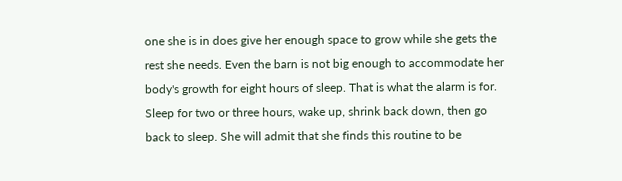one she is in does give her enough space to grow while she gets the rest she needs. Even the barn is not big enough to accommodate her body's growth for eight hours of sleep. That is what the alarm is for. Sleep for two or three hours, wake up, shrink back down, then go back to sleep. She will admit that she finds this routine to be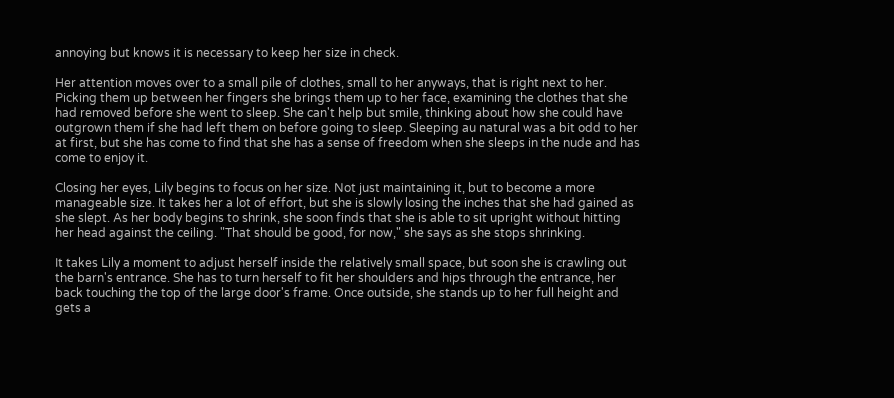annoying but knows it is necessary to keep her size in check.

Her attention moves over to a small pile of clothes, small to her anyways, that is right next to her. Picking them up between her fingers she brings them up to her face, examining the clothes that she had removed before she went to sleep. She can't help but smile, thinking about how she could have outgrown them if she had left them on before going to sleep. Sleeping au natural was a bit odd to her at first, but she has come to find that she has a sense of freedom when she sleeps in the nude and has come to enjoy it.

Closing her eyes, Lily begins to focus on her size. Not just maintaining it, but to become a more manageable size. It takes her a lot of effort, but she is slowly losing the inches that she had gained as she slept. As her body begins to shrink, she soon finds that she is able to sit upright without hitting her head against the ceiling. "That should be good, for now," she says as she stops shrinking.

It takes Lily a moment to adjust herself inside the relatively small space, but soon she is crawling out the barn's entrance. She has to turn herself to fit her shoulders and hips through the entrance, her back touching the top of the large door's frame. Once outside, she stands up to her full height and gets a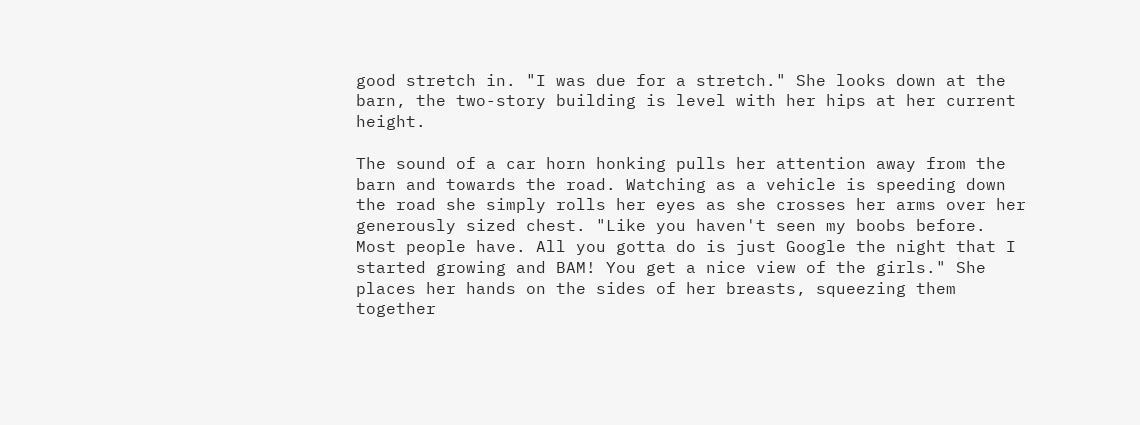good stretch in. "I was due for a stretch." She looks down at the barn, the two-story building is level with her hips at her current height.

The sound of a car horn honking pulls her attention away from the barn and towards the road. Watching as a vehicle is speeding down the road she simply rolls her eyes as she crosses her arms over her generously sized chest. "Like you haven't seen my boobs before. Most people have. All you gotta do is just Google the night that I started growing and BAM! You get a nice view of the girls." She places her hands on the sides of her breasts, squeezing them together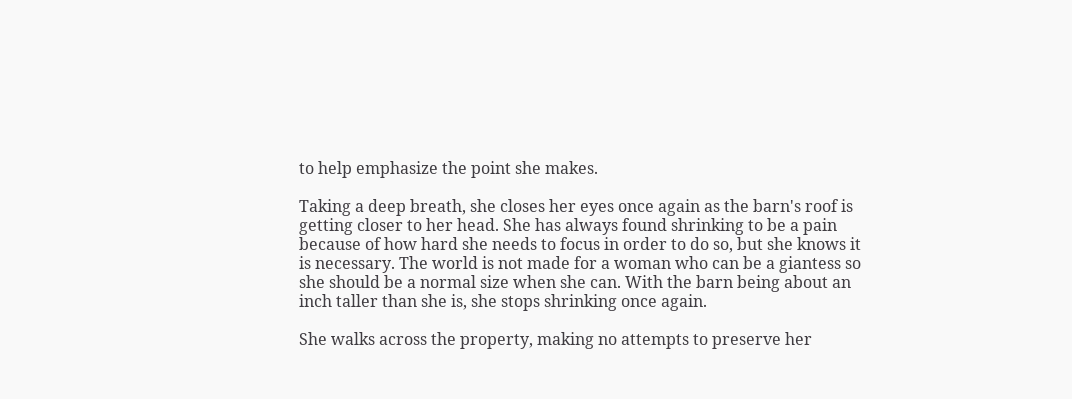to help emphasize the point she makes.

Taking a deep breath, she closes her eyes once again as the barn's roof is getting closer to her head. She has always found shrinking to be a pain because of how hard she needs to focus in order to do so, but she knows it is necessary. The world is not made for a woman who can be a giantess so she should be a normal size when she can. With the barn being about an inch taller than she is, she stops shrinking once again.

She walks across the property, making no attempts to preserve her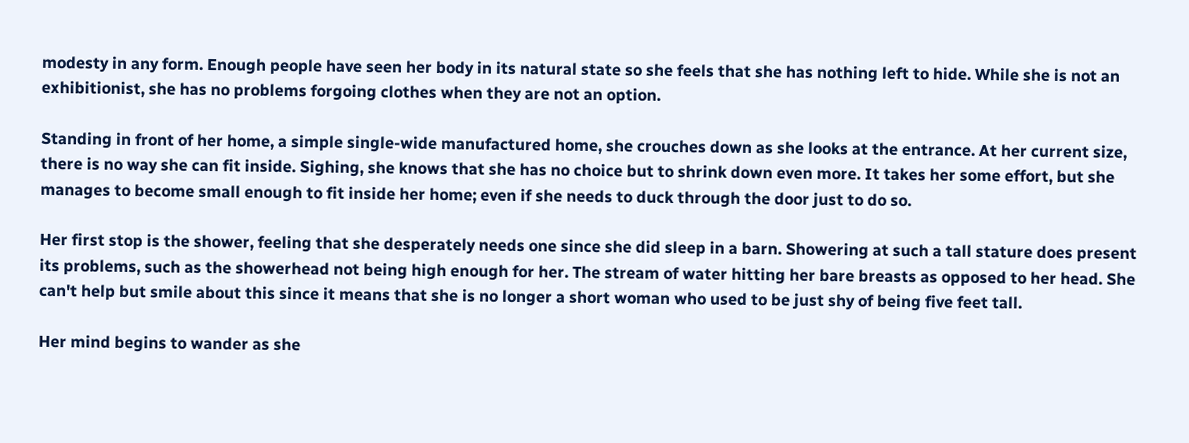modesty in any form. Enough people have seen her body in its natural state so she feels that she has nothing left to hide. While she is not an exhibitionist, she has no problems forgoing clothes when they are not an option.

Standing in front of her home, a simple single-wide manufactured home, she crouches down as she looks at the entrance. At her current size, there is no way she can fit inside. Sighing, she knows that she has no choice but to shrink down even more. It takes her some effort, but she manages to become small enough to fit inside her home; even if she needs to duck through the door just to do so.

Her first stop is the shower, feeling that she desperately needs one since she did sleep in a barn. Showering at such a tall stature does present its problems, such as the showerhead not being high enough for her. The stream of water hitting her bare breasts as opposed to her head. She can't help but smile about this since it means that she is no longer a short woman who used to be just shy of being five feet tall.

Her mind begins to wander as she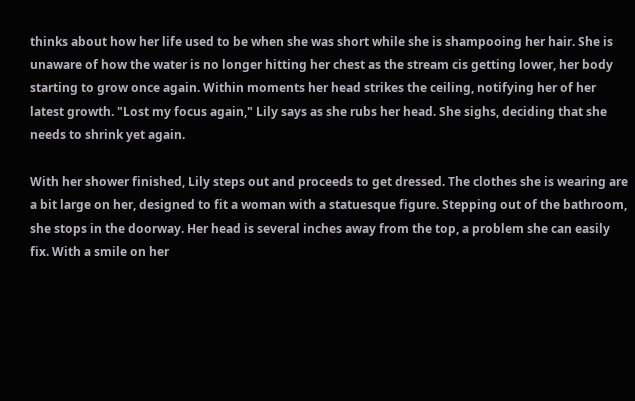thinks about how her life used to be when she was short while she is shampooing her hair. She is unaware of how the water is no longer hitting her chest as the stream cis getting lower, her body starting to grow once again. Within moments her head strikes the ceiling, notifying her of her latest growth. "Lost my focus again," Lily says as she rubs her head. She sighs, deciding that she needs to shrink yet again.

With her shower finished, Lily steps out and proceeds to get dressed. The clothes she is wearing are a bit large on her, designed to fit a woman with a statuesque figure. Stepping out of the bathroom, she stops in the doorway. Her head is several inches away from the top, a problem she can easily fix. With a smile on her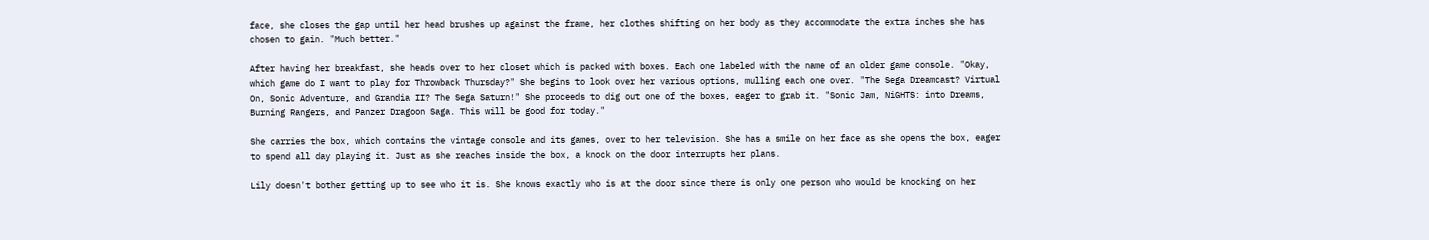face, she closes the gap until her head brushes up against the frame, her clothes shifting on her body as they accommodate the extra inches she has chosen to gain. "Much better."

After having her breakfast, she heads over to her closet which is packed with boxes. Each one labeled with the name of an older game console. "Okay, which game do I want to play for Throwback Thursday?" She begins to look over her various options, mulling each one over. "The Sega Dreamcast? Virtual On, Sonic Adventure, and Grandia II? The Sega Saturn!" She proceeds to dig out one of the boxes, eager to grab it. "Sonic Jam, NiGHTS: into Dreams, Burning Rangers, and Panzer Dragoon Saga. This will be good for today."

She carries the box, which contains the vintage console and its games, over to her television. She has a smile on her face as she opens the box, eager to spend all day playing it. Just as she reaches inside the box, a knock on the door interrupts her plans.

Lily doesn't bother getting up to see who it is. She knows exactly who is at the door since there is only one person who would be knocking on her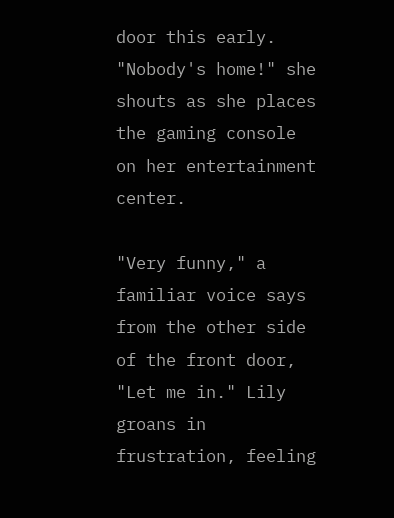door this early. "Nobody's home!" she shouts as she places the gaming console on her entertainment center.

"Very funny," a familiar voice says from the other side of the front door, "Let me in." Lily groans in frustration, feeling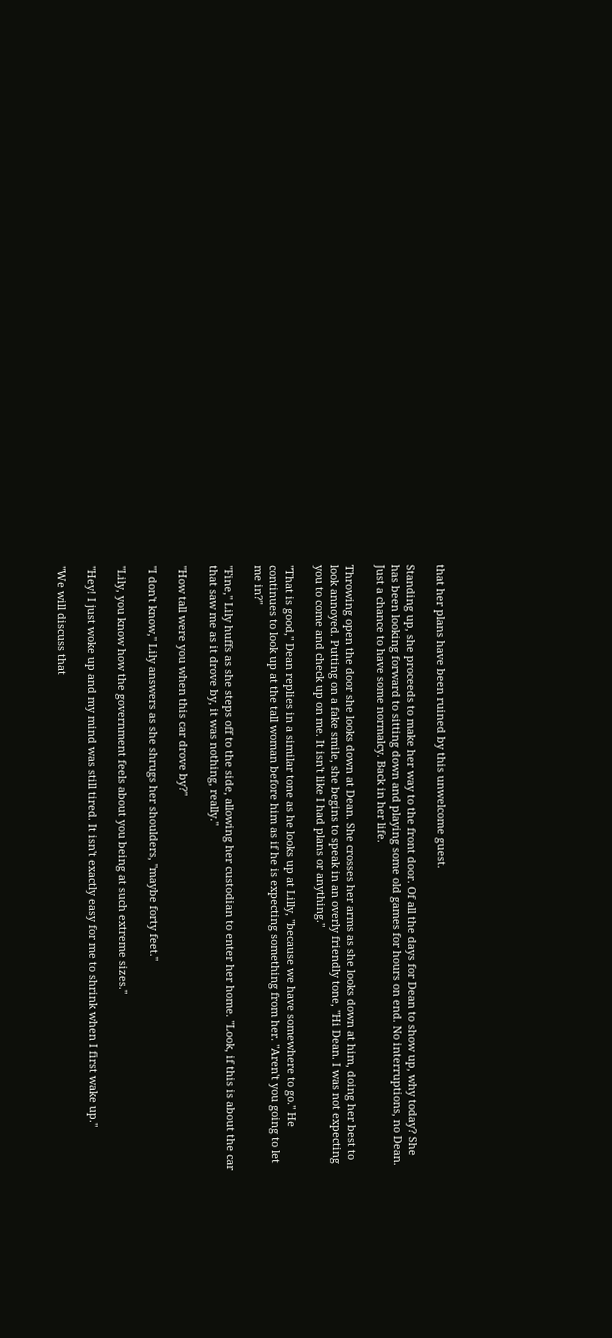that her plans have been ruined by this unwelcome guest.

Standing up, she proceeds to make her way to the front door. Of all the days for Dean to show up, why today? She has been looking forward to sitting down and playing some old games for hours on end. No interruptions, no Dean. Just a chance to have some normalcy. Back in her life.

Throwing open the door she looks down at Dean. She crosses her arms as she looks down at him, doing her best to look annoyed. Putting on a fake smile, she begins to speak in an overly friendly tone, "Hi Dean. I was not expecting you to come and check up on me. It isn't like I had plans or anything."

"That is good," Dean replies in a similar tone as he looks up at Lilly, "because we have somewhere to go." He continues to look up at the tall woman before him as if he is expecting something from her. "Aren't you going to let me in?"

"Fine," Lily huffs as she steps off to the side, allowing her custodian to enter her home. "Look, if this is about the car that saw me as it drove by, it was nothing, really."

"How tall were you when this car drove by?"

"I don't know," Lily answers as she shrugs her shoulders, "maybe forty feet."

"Lily, you know how the government feels about you being at such extreme sizes."

"Hey! I just woke up and my mind was still tired. It isn't exactly easy for me to shrink when I first wake up."

"We will discuss that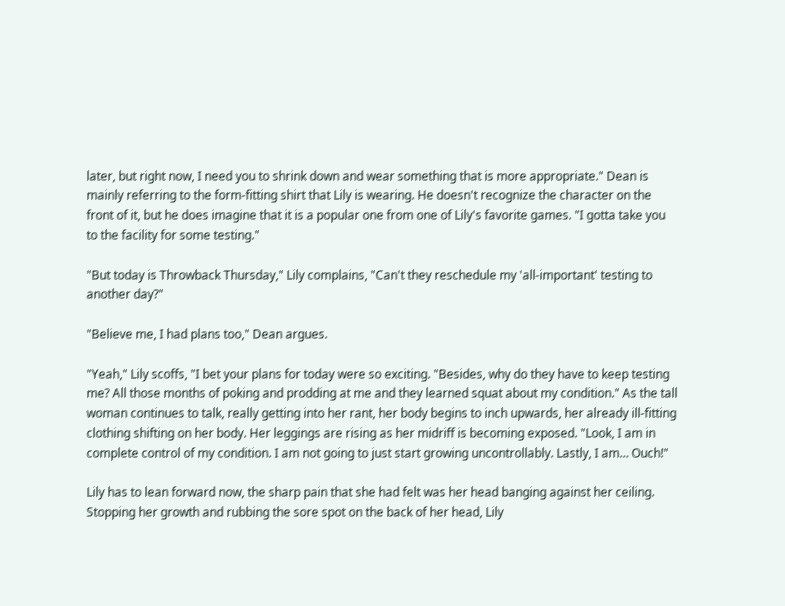later, but right now, I need you to shrink down and wear something that is more appropriate." Dean is mainly referring to the form-fitting shirt that Lily is wearing. He doesn't recognize the character on the front of it, but he does imagine that it is a popular one from one of Lily's favorite games. "I gotta take you to the facility for some testing."

"But today is Throwback Thursday," Lily complains, "Can't they reschedule my 'all-important' testing to another day?"

"Believe me, I had plans too," Dean argues.

"Yeah," Lily scoffs, "I bet your plans for today were so exciting. "Besides, why do they have to keep testing me? All those months of poking and prodding at me and they learned squat about my condition." As the tall woman continues to talk, really getting into her rant, her body begins to inch upwards, her already ill-fitting clothing shifting on her body. Her leggings are rising as her midriff is becoming exposed. "Look, I am in complete control of my condition. I am not going to just start growing uncontrollably. Lastly, I am… Ouch!"

Lily has to lean forward now, the sharp pain that she had felt was her head banging against her ceiling. Stopping her growth and rubbing the sore spot on the back of her head, Lily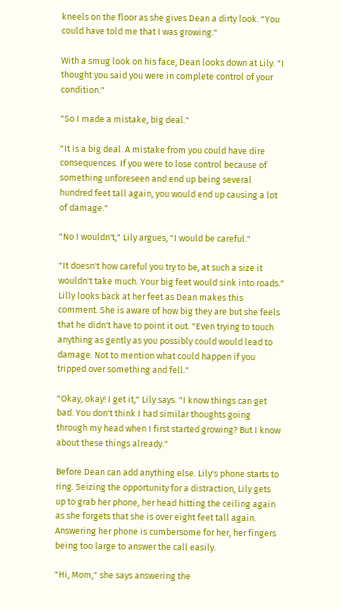kneels on the floor as she gives Dean a dirty look. "You could have told me that I was growing."

With a smug look on his face, Dean looks down at Lily. "I thought you said you were in complete control of your condition."

"So I made a mistake, big deal."

"It is a big deal. A mistake from you could have dire consequences. If you were to lose control because of something unforeseen and end up being several hundred feet tall again, you would end up causing a lot of damage."

"No I wouldn't," Lily argues, "I would be careful."

"It doesn't how careful you try to be, at such a size it wouldn't take much. Your big feet would sink into roads." Lilly looks back at her feet as Dean makes this comment. She is aware of how big they are but she feels that he didn't have to point it out. "Even trying to touch anything as gently as you possibly could would lead to damage. Not to mention what could happen if you tripped over something and fell."

"Okay, okay! I get it," Lily says. "I know things can get bad. You don't think I had similar thoughts going through my head when I first started growing? But I know about these things already."

Before Dean can add anything else. Lily's phone starts to ring. Seizing the opportunity for a distraction, Lily gets up to grab her phone, her head hitting the ceiling again as she forgets that she is over eight feet tall again. Answering her phone is cumbersome for her, her fingers being too large to answer the call easily.

"Hi, Mom," she says answering the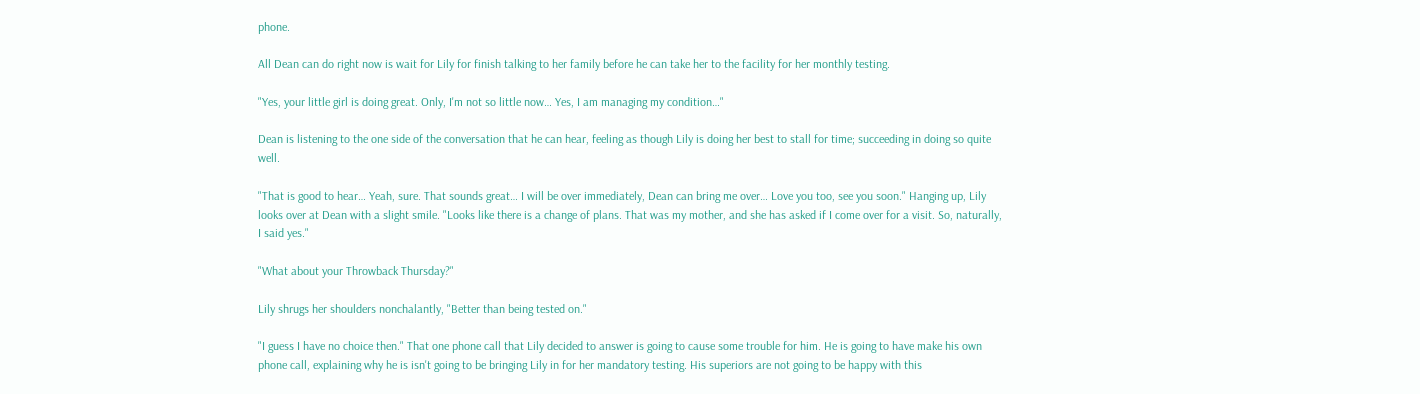phone.

All Dean can do right now is wait for Lily for finish talking to her family before he can take her to the facility for her monthly testing.

"Yes, your little girl is doing great. Only, I'm not so little now… Yes, I am managing my condition…"

Dean is listening to the one side of the conversation that he can hear, feeling as though Lily is doing her best to stall for time; succeeding in doing so quite well.

"That is good to hear… Yeah, sure. That sounds great… I will be over immediately, Dean can bring me over… Love you too, see you soon." Hanging up, Lily looks over at Dean with a slight smile. "Looks like there is a change of plans. That was my mother, and she has asked if I come over for a visit. So, naturally, I said yes."

"What about your Throwback Thursday?"

Lily shrugs her shoulders nonchalantly, "Better than being tested on."

"I guess I have no choice then." That one phone call that Lily decided to answer is going to cause some trouble for him. He is going to have make his own phone call, explaining why he is isn't going to be bringing Lily in for her mandatory testing. His superiors are not going to be happy with this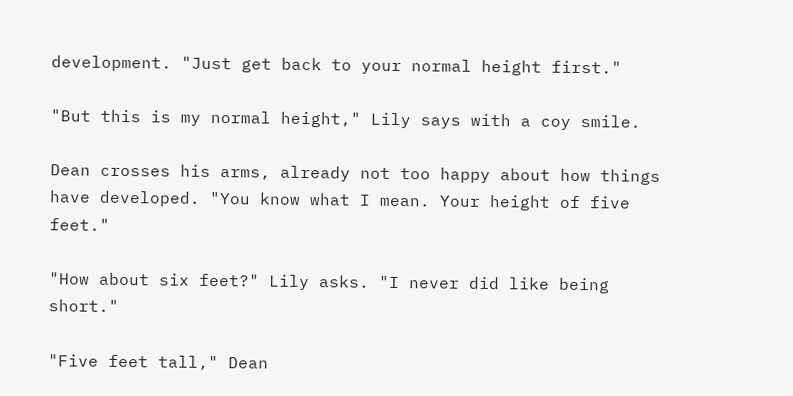development. "Just get back to your normal height first."

"But this is my normal height," Lily says with a coy smile.

Dean crosses his arms, already not too happy about how things have developed. "You know what I mean. Your height of five feet."

"How about six feet?" Lily asks. "I never did like being short."

"Five feet tall," Dean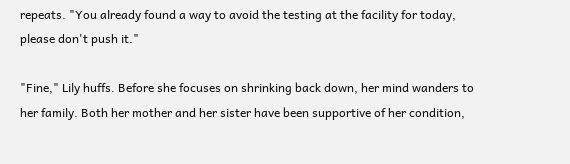repeats. "You already found a way to avoid the testing at the facility for today, please don't push it."

"Fine," Lily huffs. Before she focuses on shrinking back down, her mind wanders to her family. Both her mother and her sister have been supportive of her condition,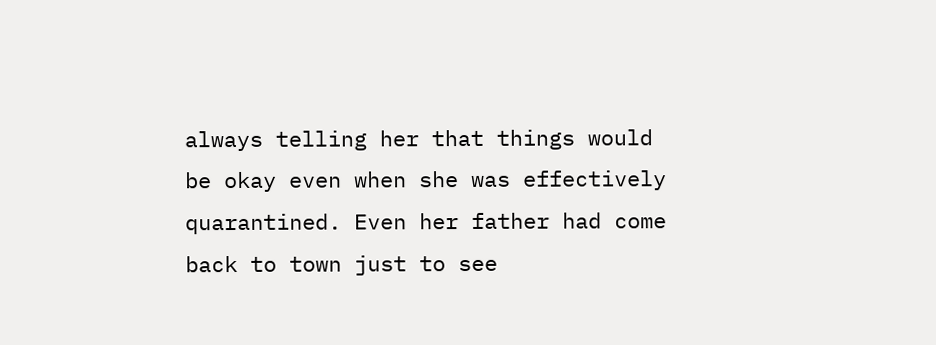always telling her that things would be okay even when she was effectively quarantined. Even her father had come back to town just to see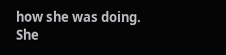how she was doing. She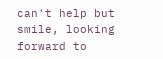can't help but smile, looking forward to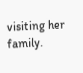visiting her family.